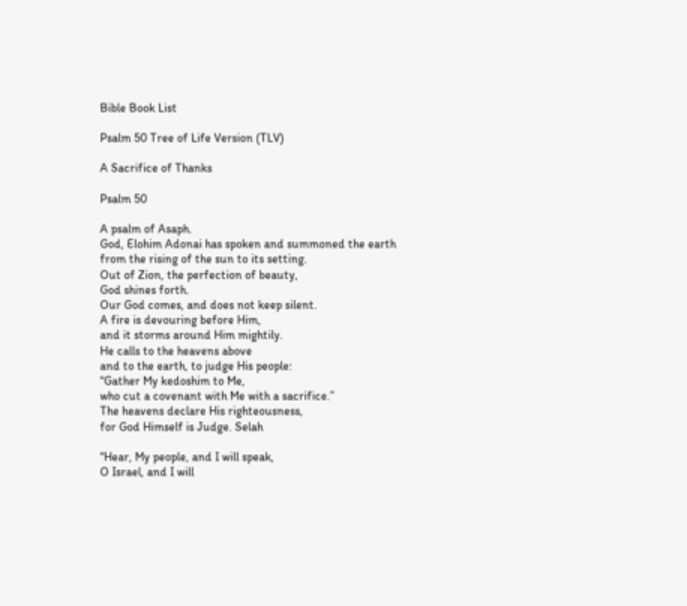Bible Book List

Psalm 50 Tree of Life Version (TLV)

A Sacrifice of Thanks

Psalm 50

A psalm of Asaph.
God, Elohim Adonai has spoken and summoned the earth
from the rising of the sun to its setting.
Out of Zion, the perfection of beauty,
God shines forth.
Our God comes, and does not keep silent.
A fire is devouring before Him,
and it storms around Him mightily.
He calls to the heavens above
and to the earth, to judge His people:
“Gather My kedoshim to Me,
who cut a covenant with Me with a sacrifice.”
The heavens declare His righteousness,
for God Himself is Judge. Selah

“Hear, My people, and I will speak,
O Israel, and I will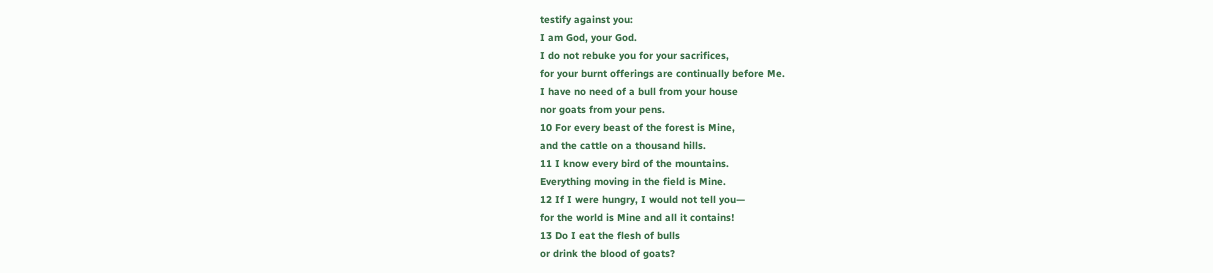testify against you:
I am God, your God.
I do not rebuke you for your sacrifices,
for your burnt offerings are continually before Me.
I have no need of a bull from your house
nor goats from your pens.
10 For every beast of the forest is Mine,
and the cattle on a thousand hills.
11 I know every bird of the mountains.
Everything moving in the field is Mine.
12 If I were hungry, I would not tell you—
for the world is Mine and all it contains!
13 Do I eat the flesh of bulls
or drink the blood of goats?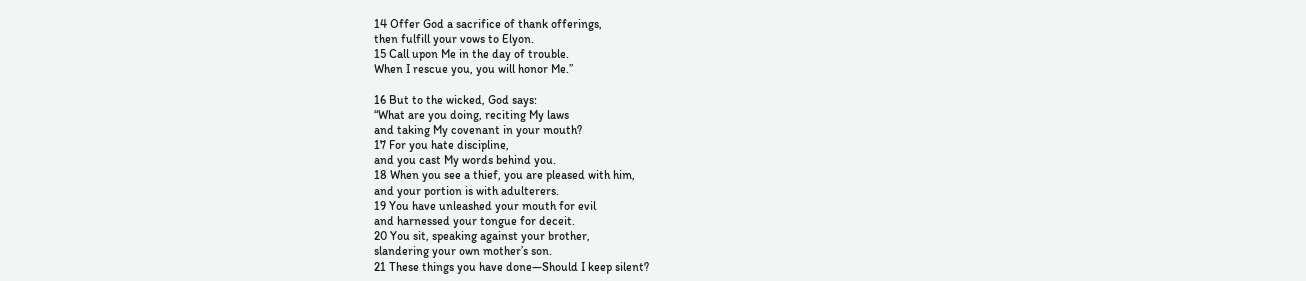14 Offer God a sacrifice of thank offerings,
then fulfill your vows to Elyon.
15 Call upon Me in the day of trouble.
When I rescue you, you will honor Me.”

16 But to the wicked, God says:
“What are you doing, reciting My laws
and taking My covenant in your mouth?
17 For you hate discipline,
and you cast My words behind you.
18 When you see a thief, you are pleased with him,
and your portion is with adulterers.
19 You have unleashed your mouth for evil
and harnessed your tongue for deceit.
20 You sit, speaking against your brother,
slandering your own mother’s son.
21 These things you have done—Should I keep silent?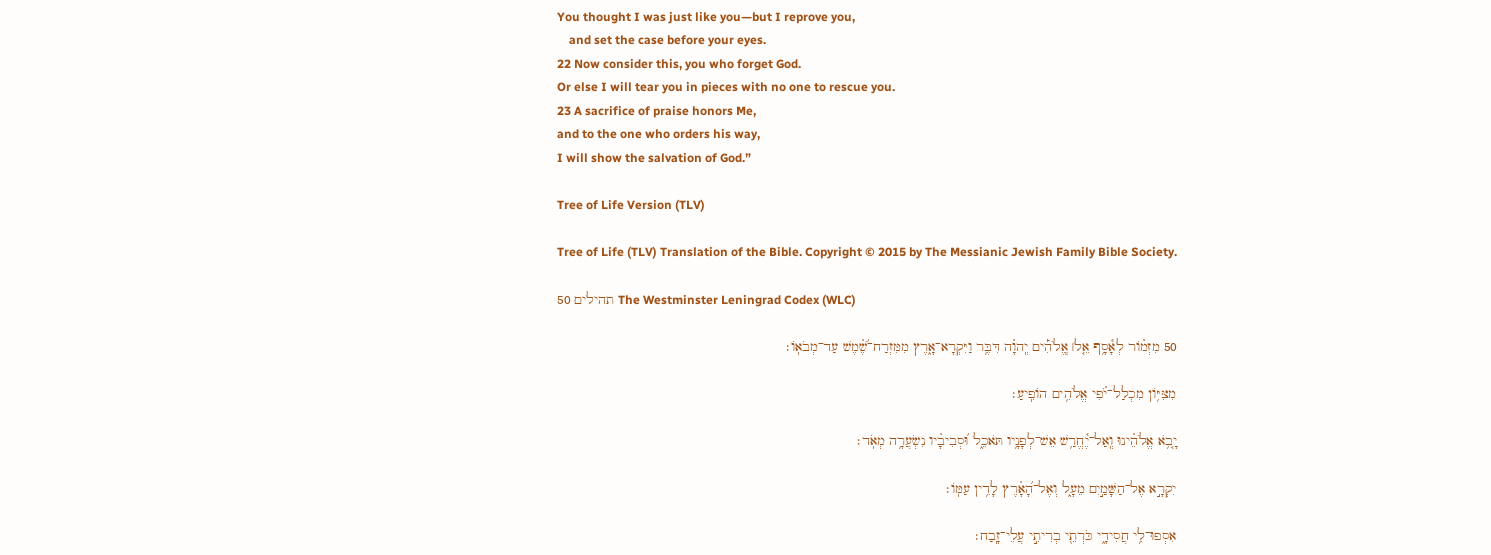You thought I was just like you—but I reprove you,
    and set the case before your eyes.
22 Now consider this, you who forget God.
Or else I will tear you in pieces with no one to rescue you.
23 A sacrifice of praise honors Me,
and to the one who orders his way,
I will show the salvation of God.”

Tree of Life Version (TLV)

Tree of Life (TLV) Translation of the Bible. Copyright © 2015 by The Messianic Jewish Family Bible Society.

תהילים 50 The Westminster Leningrad Codex (WLC)

50 מִזְמ֗וֹר לְאָ֫סָ֥ף אֵ֤ל׀ אֱ‍ֽלֹהִ֡ים יְֽהוָ֗ה דִּבֶּ֥ר וַיִּקְרָא־אָ֑רֶץ מִמִּזְרַח־שֶׁ֝֗מֶשׁ עַד־מְבֹאֽוֹ׃

מִצִּיּ֥וֹן מִכְלַל־יֹ֗פִי אֱלֹהִ֥ים הוֹפִֽיעַ׃

יָ֤בֹ֥א אֱלֹהֵ֗ינוּ וְֽאַל־יֶ֫חֱרַ֥שׁ אֵשׁ־לְפָנָ֥יו תֹּאכֵ֑ל וּ֝סְבִיבָ֗יו נִשְׂעֲרָ֥ה מְאֹֽד׃

יִקְרָ֣א אֶל־הַשָּׁמַ֣יִם מֵעָ֑ל וְאֶל־הָ֝אָ֗רֶץ לָדִ֥ין עַמּֽוֹ׃

אִסְפוּ־לִ֥י חֲסִידָ֑י כֹּרְתֵ֖י בְרִיתִ֣י עֲלֵי־זָֽבַח׃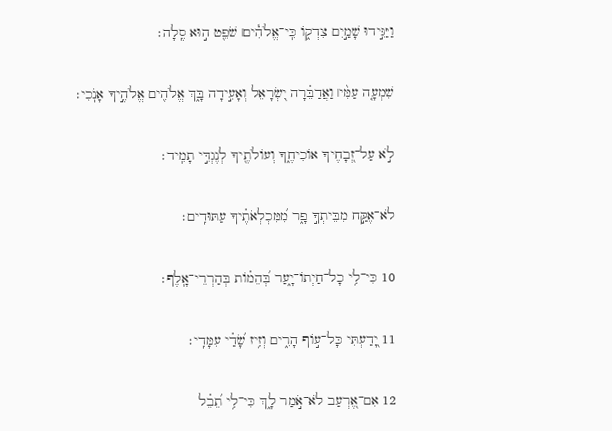וַיַּגִּ֣ידוּ שָׁמַ֣יִם צִדְק֑וֹ כִּֽי־אֱלֹהִ֓ים׀ שֹׁפֵ֖ט ה֣וּא סֶֽלָה׃

שִׁמְעָ֤ה עַמִּ֨י׀ וַאֲדַבֵּ֗רָה יִ֭שְׂרָאֵל וְאָעִ֣ידָה בָּ֑ךְ אֱלֹהִ֖ים אֱלֹהֶ֣יךָ אָנֹֽכִי׃

לֹ֣א עַל־זְ֭בָחֶיךָ אוֹכִיחֶ֑ךָ וְעוֹלֹתֶ֖יךָ לְנֶגְדִּ֣י תָמִֽיד׃

לֹא־אֶקַּ֣ח מִבֵּיתְךָ֣ פָ֑ר מִ֝מִּכְלְאֹתֶ֗יךָ עַתּוּדִֽים׃

10 כִּי־לִ֥י כָל־חַיְתוֹ־יָ֑עַר בְּ֝הֵמ֗וֹת בְּהַרְרֵי־אָֽלֶף׃

11 יָ֭דַעְתִּי כָּל־ע֣וֹף הָרִ֑ים וְזִ֥יז שָׂ֝דַ֗י עִמָּדִֽי׃

12 אִם־אֶ֭רְעַב לֹא־אֹ֣מַר לָ֑ךְ כִּי־לִ֥י תֵ֝בֵ֗ל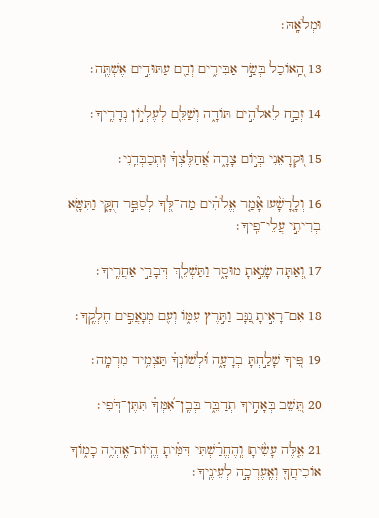וּמְלֹאָֽהּ׃

13 הַֽ֭אוֹכַל בְּשַׂ֣ר אַבִּירִ֑ים וְדַ֖ם עַתּוּדִ֣ים אֶשְׁתֶּֽה׃

14 זְבַ֣ח לֵאלֹהִ֣ים תּוֹדָ֑ה וְשַׁלֵּ֖ם לְעֶלְי֣וֹן נְדָרֶֽיךָ׃

15 וּ֭קְרָאֵנִי בְּי֣וֹם צָרָ֑ה אֲ֝חַלֶּצְךָ֗ וּֽתְכַבְּדֵֽנִי׃

16 וְלָ֤רָשָׁ֨ע׀ אָ֘מַ֤ר אֱלֹהִ֗ים מַה־לְּ֭ךָ לְסַפֵּ֣ר חֻקָּ֑י וַתִּשָּׂ֖א בְרִיתִ֣י עֲלֵי־פִֽיךָ׃

17 וְ֭אַתָּה שָׂנֵ֣אתָ מוּסָ֑ר וַתַּשְׁלֵ֖ךְ דְּבָרַ֣י אַחֲרֶֽיךָ׃

18 אִם־רָאִ֣יתָ גַ֭נָּב וַתִּ֣רֶץ עִמּ֑וֹ וְעִ֖ם מְנָאֲפִ֣ים חֶלְקֶֽךָ׃

19 פִּ֭יךָ שָׁלַ֣חְתָּ בְרָעָ֑ה וּ֝לְשׁוֹנְךָ֗ תַּצְמִ֥יד מִרְמָֽה׃

20 תֵּ֭שֵׁב בְּאָחִ֣יךָ תְדַבֵּ֑ר בְּבֶֽן־אִ֝מְּךָ֗ תִּתֶּן־דֹּֽפִי׃

21 אֵ֤לֶּה עָשִׂ֨יתָ׀ וְֽהֶחֱרַ֗שְׁתִּי דִּמִּ֗יתָ הֱ‌ֽיוֹת־אֶֽהְיֶ֥ה כָמ֑וֹךָ אוֹכִיחֲךָ֖ וְאֶֽעֶרְכָ֣ה לְעֵינֶֽיךָ׃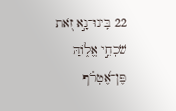22 בִּֽינוּ־נָ֣א זֹ֭את שֹׁכְחֵ֣י אֱל֑וֹהַּ פֶּן־אֶ֝טְרֹ֗ף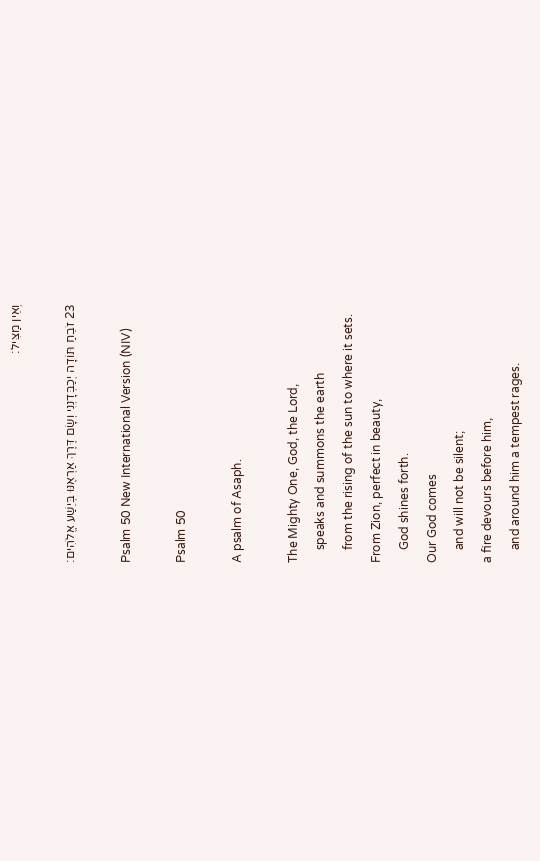וְאֵין מַצִּיל׃

23 זֹבֵחַ תּוֹדָה יְכַבְּדָנְנִי וְשָׂם דֶּרֶךְ אַרְאֶנּוּ בְּיֵשַׁע אֱלֹהִים׃

Psalm 50 New International Version (NIV)

Psalm 50

A psalm of Asaph.

The Mighty One, God, the Lord,
    speaks and summons the earth
    from the rising of the sun to where it sets.
From Zion, perfect in beauty,
    God shines forth.
Our God comes
    and will not be silent;
a fire devours before him,
    and around him a tempest rages.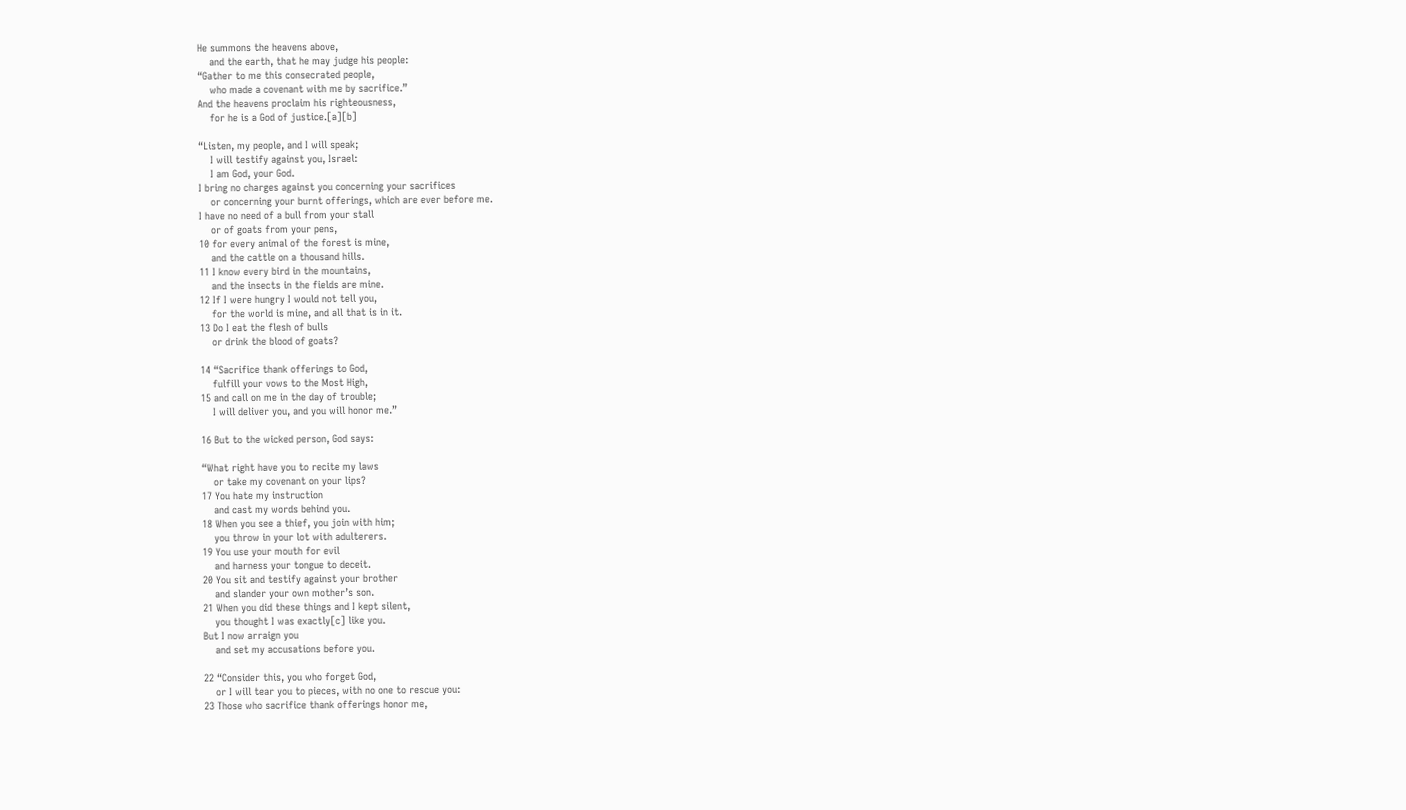He summons the heavens above,
    and the earth, that he may judge his people:
“Gather to me this consecrated people,
    who made a covenant with me by sacrifice.”
And the heavens proclaim his righteousness,
    for he is a God of justice.[a][b]

“Listen, my people, and I will speak;
    I will testify against you, Israel:
    I am God, your God.
I bring no charges against you concerning your sacrifices
    or concerning your burnt offerings, which are ever before me.
I have no need of a bull from your stall
    or of goats from your pens,
10 for every animal of the forest is mine,
    and the cattle on a thousand hills.
11 I know every bird in the mountains,
    and the insects in the fields are mine.
12 If I were hungry I would not tell you,
    for the world is mine, and all that is in it.
13 Do I eat the flesh of bulls
    or drink the blood of goats?

14 “Sacrifice thank offerings to God,
    fulfill your vows to the Most High,
15 and call on me in the day of trouble;
    I will deliver you, and you will honor me.”

16 But to the wicked person, God says:

“What right have you to recite my laws
    or take my covenant on your lips?
17 You hate my instruction
    and cast my words behind you.
18 When you see a thief, you join with him;
    you throw in your lot with adulterers.
19 You use your mouth for evil
    and harness your tongue to deceit.
20 You sit and testify against your brother
    and slander your own mother’s son.
21 When you did these things and I kept silent,
    you thought I was exactly[c] like you.
But I now arraign you
    and set my accusations before you.

22 “Consider this, you who forget God,
    or I will tear you to pieces, with no one to rescue you:
23 Those who sacrifice thank offerings honor me,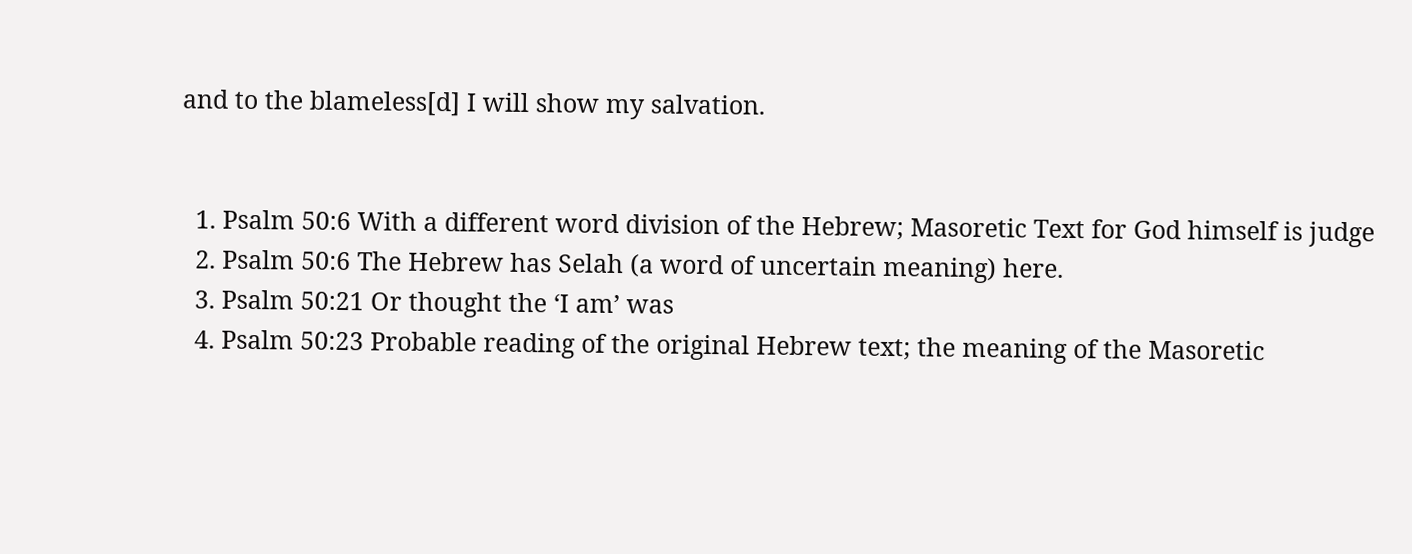and to the blameless[d] I will show my salvation.


  1. Psalm 50:6 With a different word division of the Hebrew; Masoretic Text for God himself is judge
  2. Psalm 50:6 The Hebrew has Selah (a word of uncertain meaning) here.
  3. Psalm 50:21 Or thought the ‘I am’ was
  4. Psalm 50:23 Probable reading of the original Hebrew text; the meaning of the Masoretic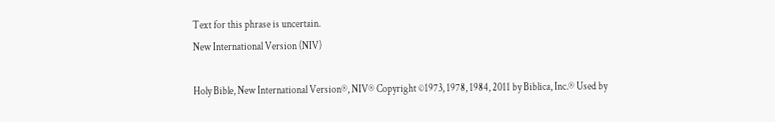Text for this phrase is uncertain.
New International Version (NIV)

Holy Bible, New International Version®, NIV® Copyright ©1973, 1978, 1984, 2011 by Biblica, Inc.® Used by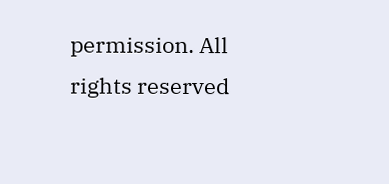permission. All rights reserved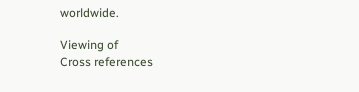worldwide.

Viewing of
Cross references